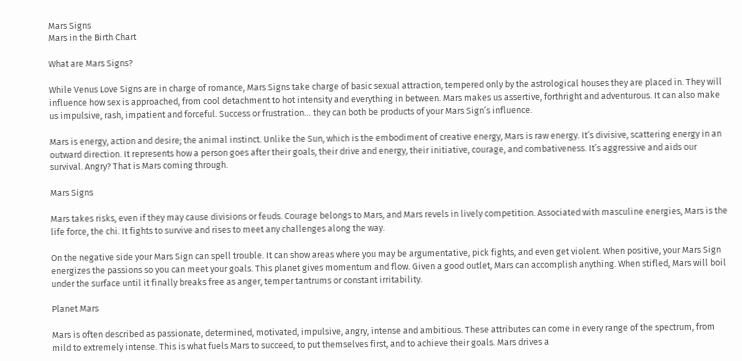Mars Signs
Mars in the Birth Chart

What are Mars Signs?

While Venus Love Signs are in charge of romance, Mars Signs take charge of basic sexual attraction, tempered only by the astrological houses they are placed in. They will influence how sex is approached, from cool detachment to hot intensity and everything in between. Mars makes us assertive, forthright and adventurous. It can also make us impulsive, rash, impatient and forceful. Success or frustration… they can both be products of your Mars Sign’s influence.

Mars is energy, action and desire; the animal instinct. Unlike the Sun, which is the embodiment of creative energy, Mars is raw energy. It’s divisive, scattering energy in an outward direction. It represents how a person goes after their goals, their drive and energy, their initiative, courage, and combativeness. It’s aggressive and aids our survival. Angry? That is Mars coming through.

Mars Signs

Mars takes risks, even if they may cause divisions or feuds. Courage belongs to Mars, and Mars revels in lively competition. Associated with masculine energies, Mars is the life force, the chi. It fights to survive and rises to meet any challenges along the way.

On the negative side your Mars Sign can spell trouble. It can show areas where you may be argumentative, pick fights, and even get violent. When positive, your Mars Sign energizes the passions so you can meet your goals. This planet gives momentum and flow. Given a good outlet, Mars can accomplish anything. When stifled, Mars will boil under the surface until it finally breaks free as anger, temper tantrums or constant irritability.

Planet Mars

Mars is often described as passionate, determined, motivated, impulsive, angry, intense and ambitious. These attributes can come in every range of the spectrum, from mild to extremely intense. This is what fuels Mars to succeed, to put themselves first, and to achieve their goals. Mars drives a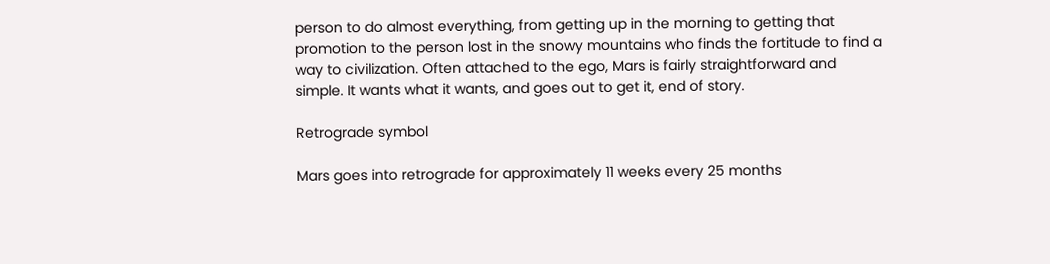person to do almost everything, from getting up in the morning to getting that promotion to the person lost in the snowy mountains who finds the fortitude to find a way to civilization. Often attached to the ego, Mars is fairly straightforward and simple. It wants what it wants, and goes out to get it, end of story.

Retrograde symbol

Mars goes into retrograde for approximately 11 weeks every 25 months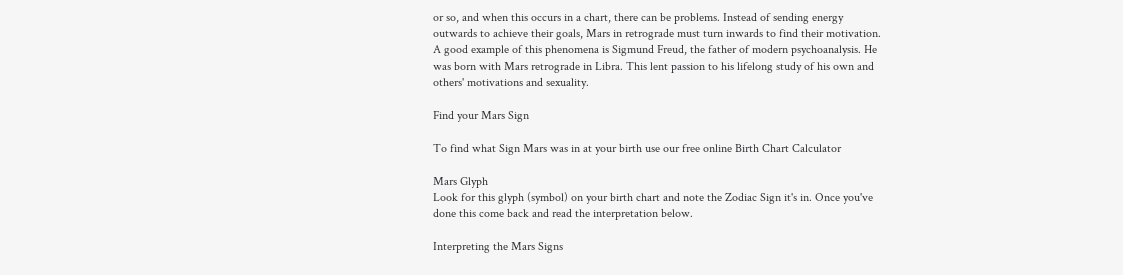or so, and when this occurs in a chart, there can be problems. Instead of sending energy outwards to achieve their goals, Mars in retrograde must turn inwards to find their motivation. A good example of this phenomena is Sigmund Freud, the father of modern psychoanalysis. He was born with Mars retrograde in Libra. This lent passion to his lifelong study of his own and others' motivations and sexuality.

Find your Mars Sign

To find what Sign Mars was in at your birth use our free online Birth Chart Calculator

Mars Glyph
Look for this glyph (symbol) on your birth chart and note the Zodiac Sign it's in. Once you've done this come back and read the interpretation below.

Interpreting the Mars Signs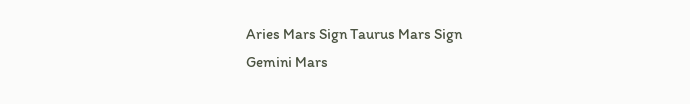Aries Mars Sign Taurus Mars Sign
Gemini Mars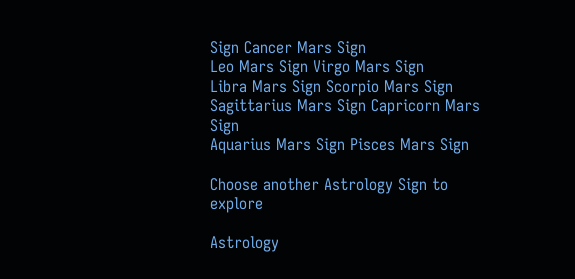Sign Cancer Mars Sign
Leo Mars Sign Virgo Mars Sign
Libra Mars Sign Scorpio Mars Sign
Sagittarius Mars Sign Capricorn Mars Sign
Aquarius Mars Sign Pisces Mars Sign

Choose another Astrology Sign to explore

Astrology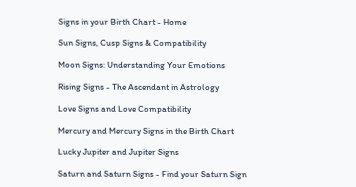Signs in your Birth Chart - Home

Sun Signs, Cusp Signs & Compatibility

Moon Signs: Understanding Your Emotions

Rising Signs - The Ascendant in Astrology

Love Signs and Love Compatibility

Mercury and Mercury Signs in the Birth Chart

Lucky Jupiter and Jupiter Signs

Saturn and Saturn Signs - Find your Saturn Sign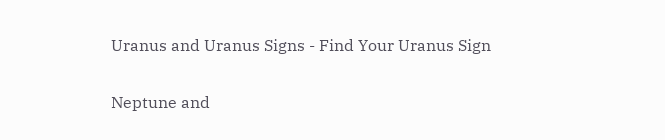Uranus and Uranus Signs - Find Your Uranus Sign

Neptune and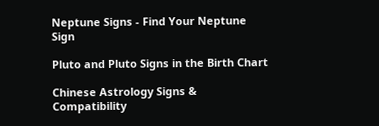Neptune Signs - Find Your Neptune Sign

Pluto and Pluto Signs in the Birth Chart

Chinese Astrology Signs & Compatibility